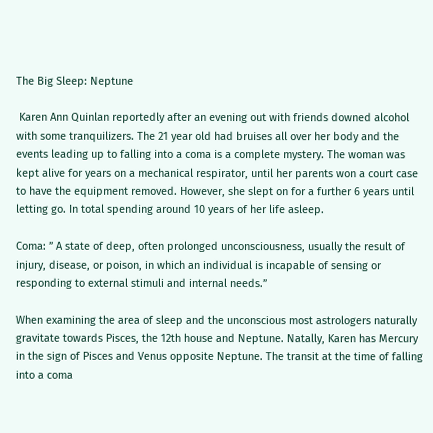The Big Sleep: Neptune

 Karen Ann Quinlan reportedly after an evening out with friends downed alcohol with some tranquilizers. The 21 year old had bruises all over her body and the events leading up to falling into a coma is a complete mystery. The woman was kept alive for years on a mechanical respirator, until her parents won a court case to have the equipment removed. However, she slept on for a further 6 years until letting go. In total spending around 10 years of her life asleep.

Coma: ” A state of deep, often prolonged unconsciousness, usually the result of injury, disease, or poison, in which an individual is incapable of sensing or responding to external stimuli and internal needs.”

When examining the area of sleep and the unconscious most astrologers naturally gravitate towards Pisces, the 12th house and Neptune. Natally, Karen has Mercury in the sign of Pisces and Venus opposite Neptune. The transit at the time of falling into a coma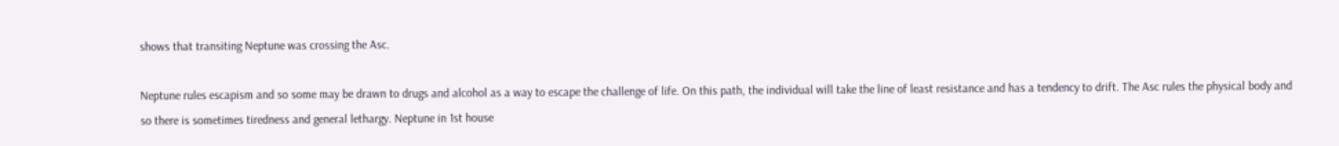shows that transiting Neptune was crossing the Asc.

Neptune rules escapism and so some may be drawn to drugs and alcohol as a way to escape the challenge of life. On this path, the individual will take the line of least resistance and has a tendency to drift. The Asc rules the physical body and so there is sometimes tiredness and general lethargy. Neptune in 1st house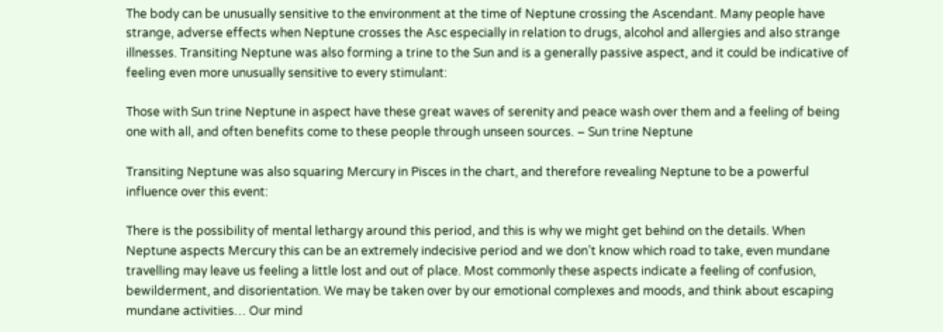The body can be unusually sensitive to the environment at the time of Neptune crossing the Ascendant. Many people have strange, adverse effects when Neptune crosses the Asc especially in relation to drugs, alcohol and allergies and also strange illnesses. Transiting Neptune was also forming a trine to the Sun and is a generally passive aspect, and it could be indicative of feeling even more unusually sensitive to every stimulant:

Those with Sun trine Neptune in aspect have these great waves of serenity and peace wash over them and a feeling of being one with all, and often benefits come to these people through unseen sources. – Sun trine Neptune

Transiting Neptune was also squaring Mercury in Pisces in the chart, and therefore revealing Neptune to be a powerful influence over this event:

There is the possibility of mental lethargy around this period, and this is why we might get behind on the details. When Neptune aspects Mercury this can be an extremely indecisive period and we don’t know which road to take, even mundane travelling may leave us feeling a little lost and out of place. Most commonly these aspects indicate a feeling of confusion, bewilderment, and disorientation. We may be taken over by our emotional complexes and moods, and think about escaping mundane activities… Our mind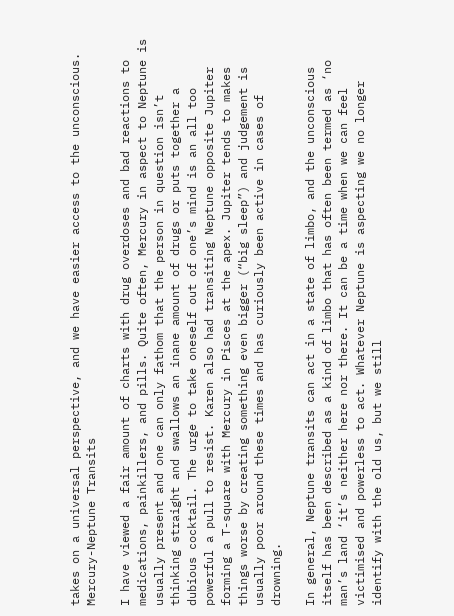takes on a universal perspective, and we have easier access to the unconscious. Mercury-Neptune Transits

I have viewed a fair amount of charts with drug overdoses and bad reactions to medications, painkillers, and pills. Quite often, Mercury in aspect to Neptune is usually present and one can only fathom that the person in question isn’t thinking straight and swallows an inane amount of drugs or puts together a dubious cocktail. The urge to take oneself out of one’s mind is an all too powerful a pull to resist. Karen also had transiting Neptune opposite Jupiter forming a T-square with Mercury in Pisces at the apex. Jupiter tends to makes things worse by creating something even bigger (“big sleep”) and judgement is usually poor around these times and has curiously been active in cases of drowning.

In general, Neptune transits can act in a state of limbo, and the unconscious itself has been described as a kind of limbo that has often been termed as ‘no man’s land ‘it’s neither here nor there. It can be a time when we can feel victimised and powerless to act. Whatever Neptune is aspecting we no longer identify with the old us, but we still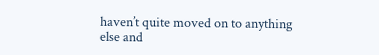haven’t quite moved on to anything else and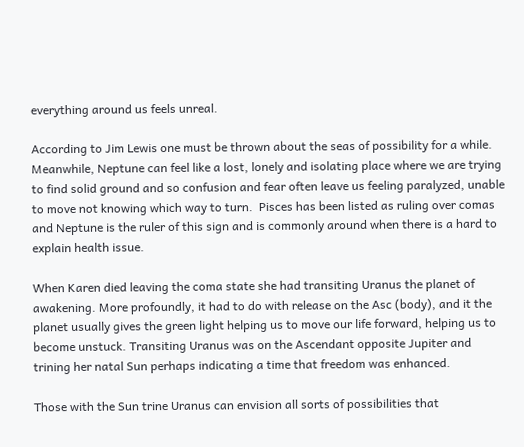everything around us feels unreal.

According to Jim Lewis one must be thrown about the seas of possibility for a while. Meanwhile, Neptune can feel like a lost, lonely and isolating place where we are trying to find solid ground and so confusion and fear often leave us feeling paralyzed, unable to move not knowing which way to turn.  Pisces has been listed as ruling over comas and Neptune is the ruler of this sign and is commonly around when there is a hard to explain health issue.

When Karen died leaving the coma state she had transiting Uranus the planet of awakening. More profoundly, it had to do with release on the Asc (body), and it the planet usually gives the green light helping us to move our life forward, helping us to become unstuck. Transiting Uranus was on the Ascendant opposite Jupiter and trining her natal Sun perhaps indicating a time that freedom was enhanced.

Those with the Sun trine Uranus can envision all sorts of possibilities that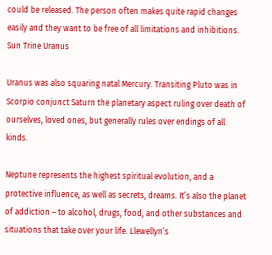could be released. The person often makes quite rapid changes easily and they want to be free of all limitations and inhibitions. Sun Trine Uranus

Uranus was also squaring natal Mercury. Transiting Pluto was in Scorpio conjunct Saturn the planetary aspect ruling over death of ourselves, loved ones, but generally rules over endings of all kinds.

Neptune represents the highest spiritual evolution, and a protective influence, as well as secrets, dreams. It’s also the planet of addiction – to alcohol, drugs, food, and other substances and situations that take over your life. Llewellyn’s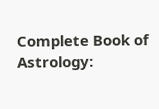Complete Book of Astrology: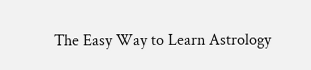The Easy Way to Learn Astrology